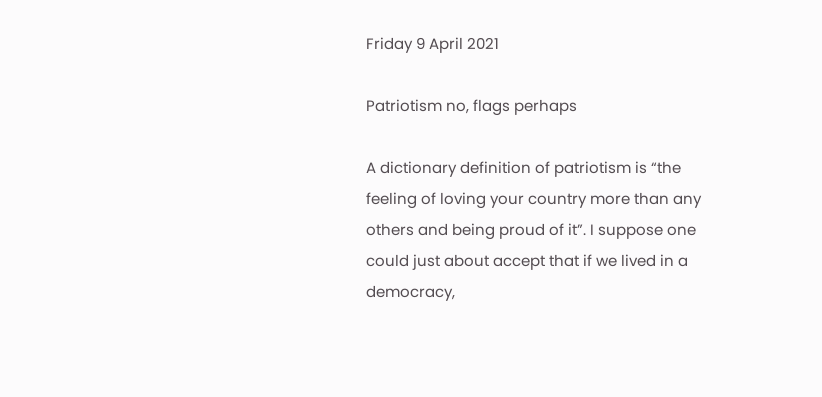Friday 9 April 2021

Patriotism no, flags perhaps

A dictionary definition of patriotism is “the feeling of loving your country more than any others and being proud of it”. I suppose one could just about accept that if we lived in a democracy,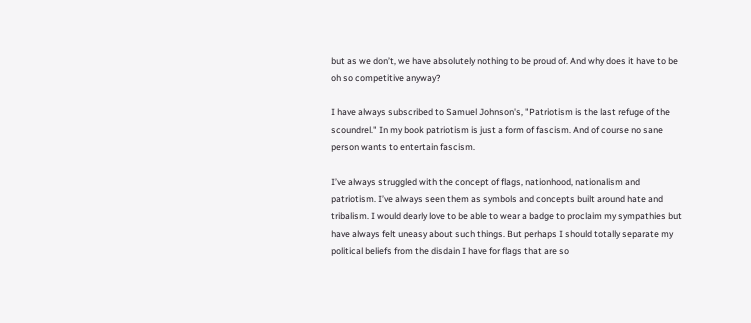but as we don’t, we have absolutely nothing to be proud of. And why does it have to be oh so competitive anyway?

I have always subscribed to Samuel Johnson's, "Patriotism is the last refuge of the scoundrel." In my book patriotism is just a form of fascism. And of course no sane person wants to entertain fascism.

I’ve always struggled with the concept of flags, nationhood, nationalism and patriotism. I’ve always seen them as symbols and concepts built around hate and tribalism. I would dearly love to be able to wear a badge to proclaim my sympathies but have always felt uneasy about such things. But perhaps I should totally separate my political beliefs from the disdain I have for flags that are so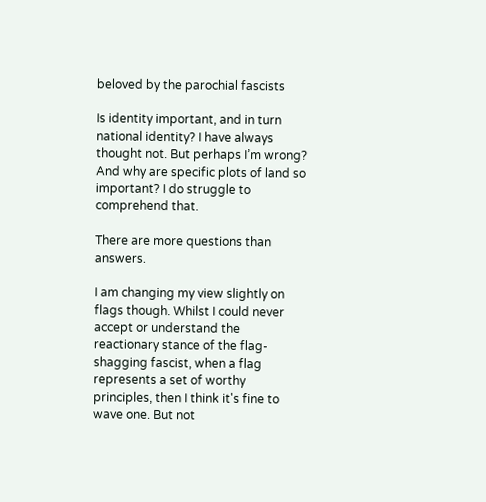beloved by the parochial fascists

Is identity important, and in turn national identity? I have always thought not. But perhaps I’m wrong? And why are specific plots of land so important? I do struggle to comprehend that.

There are more questions than answers.

I am changing my view slightly on flags though. Whilst I could never accept or understand the reactionary stance of the flag-shagging fascist, when a flag represents a set of worthy principles, then I think it's fine to wave one. But not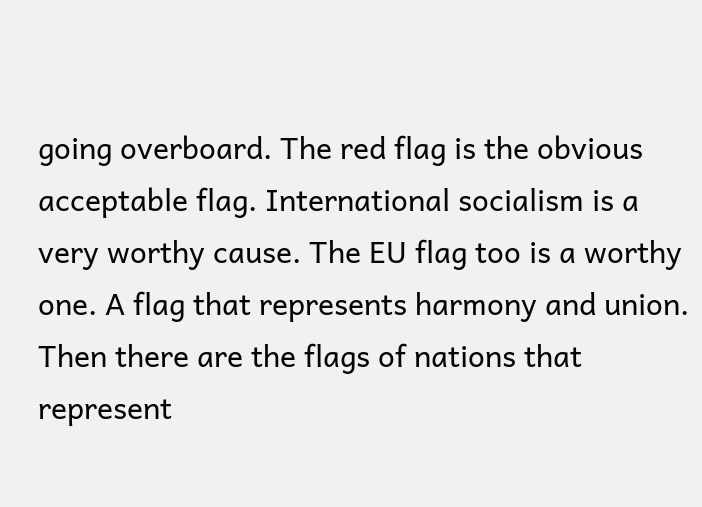going overboard. The red flag is the obvious acceptable flag. International socialism is a very worthy cause. The EU flag too is a worthy one. A flag that represents harmony and union. Then there are the flags of nations that represent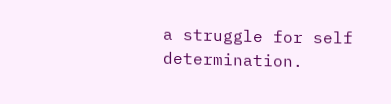a struggle for self determination.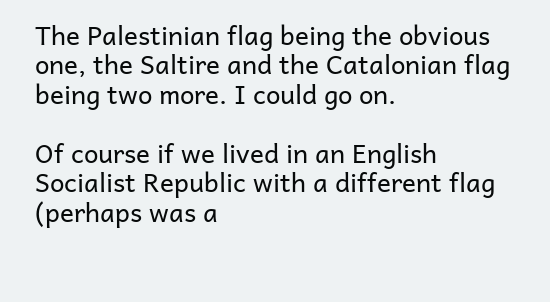The Palestinian flag being the obvious one, the Saltire and the Catalonian flag being two more. I could go on.

Of course if we lived in an English Socialist Republic with a different flag (perhaps was a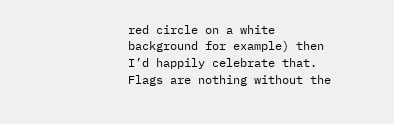red circle on a white background for example) then I’d happily celebrate that. Flags are nothing without the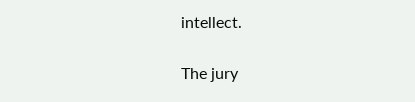intellect.

The jury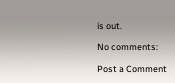is out.

No comments:

Post a Comment